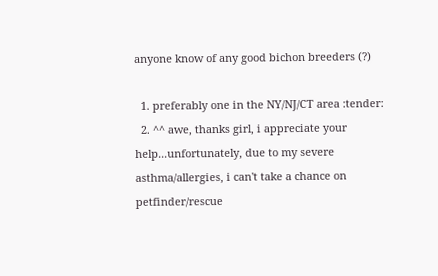anyone know of any good bichon breeders (?)

  1. preferably one in the NY/NJ/CT area :tender:
  2. ^^ awe, thanks girl, i appreciate your help...unfortunately, due to my severe asthma/allergies, i can't take a chance on petfinder/rescue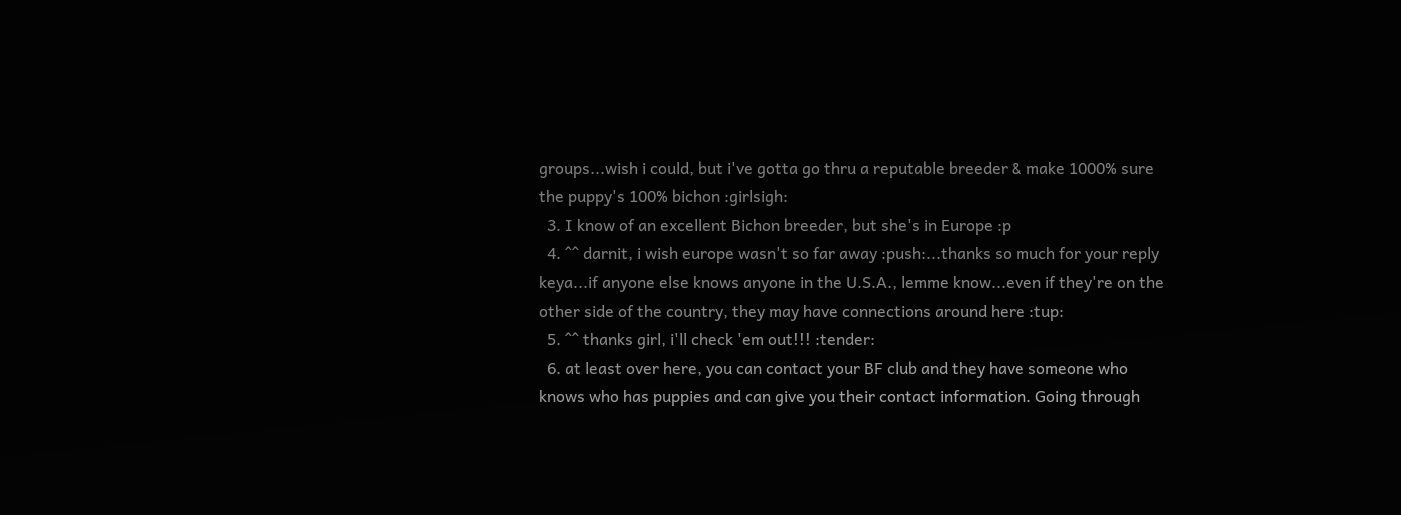groups...wish i could, but i've gotta go thru a reputable breeder & make 1000% sure the puppy's 100% bichon :girlsigh:
  3. I know of an excellent Bichon breeder, but she's in Europe :p
  4. ^^ darnit, i wish europe wasn't so far away :push:...thanks so much for your reply keya...if anyone else knows anyone in the U.S.A., lemme know...even if they're on the other side of the country, they may have connections around here :tup:
  5. ^^ thanks girl, i'll check 'em out!!! :tender:
  6. at least over here, you can contact your BF club and they have someone who knows who has puppies and can give you their contact information. Going through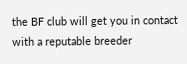the BF club will get you in contact with a reputable breeder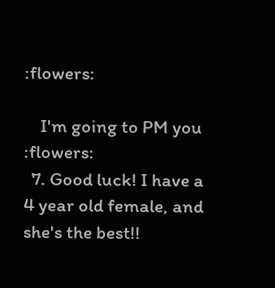:flowers:

    I'm going to PM you :flowers:
  7. Good luck! I have a 4 year old female, and she's the best!!